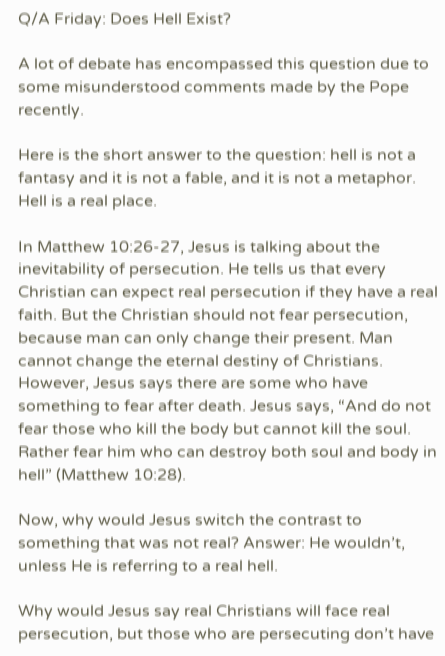Q/A Friday: Does Hell Exist?

A lot of debate has encompassed this question due to some misunderstood comments made by the Pope recently.

Here is the short answer to the question: hell is not a fantasy and it is not a fable, and it is not a metaphor. Hell is a real place.

In Matthew 10:26-27, Jesus is talking about the inevitability of persecution. He tells us that every Christian can expect real persecution if they have a real faith. But the Christian should not fear persecution, because man can only change their present. Man cannot change the eternal destiny of Christians. However, Jesus says there are some who have something to fear after death. Jesus says, “And do not fear those who kill the body but cannot kill the soul. Rather fear him who can destroy both soul and body in hell” (Matthew 10:28).

Now, why would Jesus switch the contrast to something that was not real? Answer: He wouldn’t, unless He is referring to a real hell.

Why would Jesus say real Christians will face real persecution, but those who are persecuting don’t have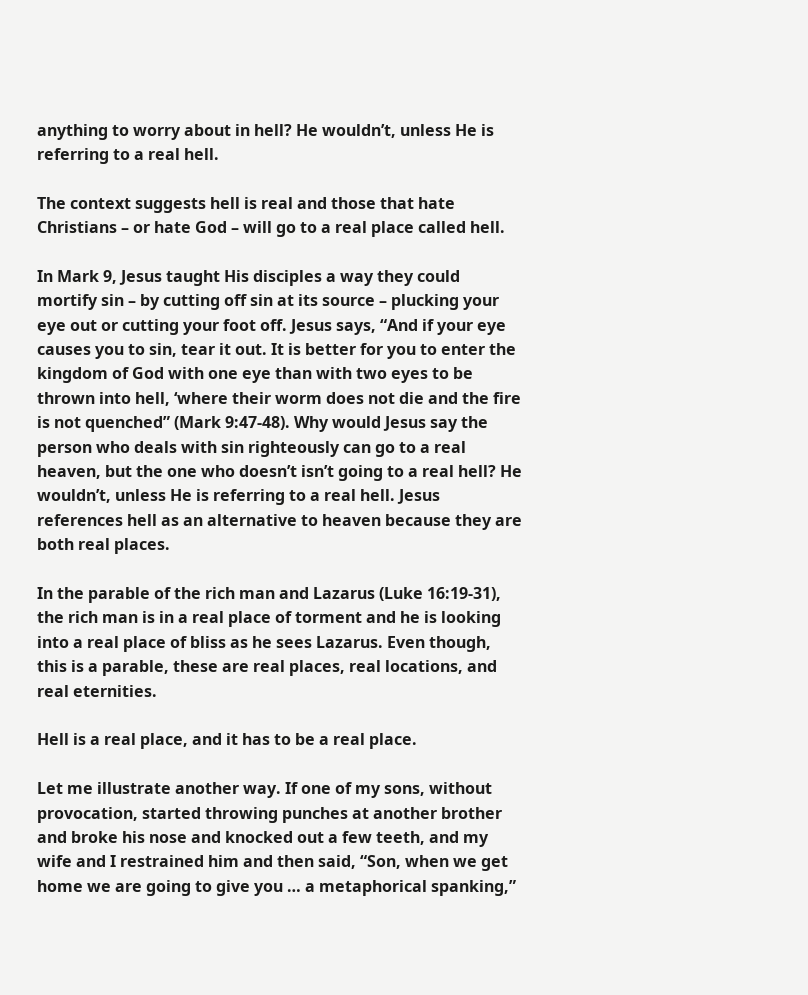anything to worry about in hell? He wouldn’t, unless He is referring to a real hell.

The context suggests hell is real and those that hate Christians – or hate God – will go to a real place called hell.

In Mark 9, Jesus taught His disciples a way they could mortify sin – by cutting off sin at its source – plucking your eye out or cutting your foot off. Jesus says, “And if your eye causes you to sin, tear it out. It is better for you to enter the kingdom of God with one eye than with two eyes to be thrown into hell, ‘where their worm does not die and the fire is not quenched” (Mark 9:47-48). Why would Jesus say the person who deals with sin righteously can go to a real heaven, but the one who doesn’t isn’t going to a real hell? He wouldn’t, unless He is referring to a real hell. Jesus references hell as an alternative to heaven because they are both real places.

In the parable of the rich man and Lazarus (Luke 16:19-31), the rich man is in a real place of torment and he is looking into a real place of bliss as he sees Lazarus. Even though, this is a parable, these are real places, real locations, and real eternities.

Hell is a real place, and it has to be a real place.

Let me illustrate another way. If one of my sons, without provocation, started throwing punches at another brother and broke his nose and knocked out a few teeth, and my wife and I restrained him and then said, “Son, when we get home we are going to give you … a metaphorical spanking,”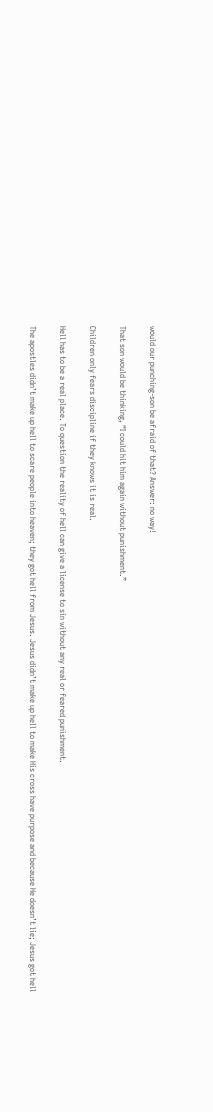would our punching-son be afraid of that? Answer: no way!

That son would be thinking, “I could hit him again without punishment.”

Children only fears discipline if they knows it is real.

Hell has to be a real place. To question the reality of hell can give a license to sin without any real or feared punishment.

The apostles didn’t make up hell to scare people into heaven; they got hell from Jesus. Jesus didn’t make up hell to make His cross have purpose and because He doesn’t lie; Jesus got hell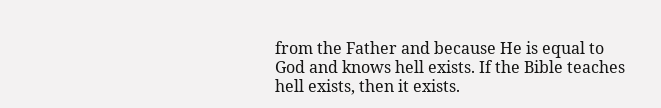from the Father and because He is equal to God and knows hell exists. If the Bible teaches hell exists, then it exists.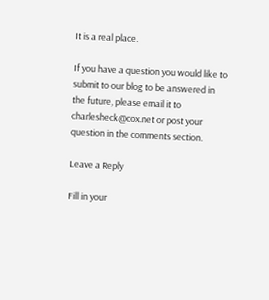It is a real place.

If you have a question you would like to submit to our blog to be answered in the future, please email it to charlesheck@cox.net or post your question in the comments section.

Leave a Reply

Fill in your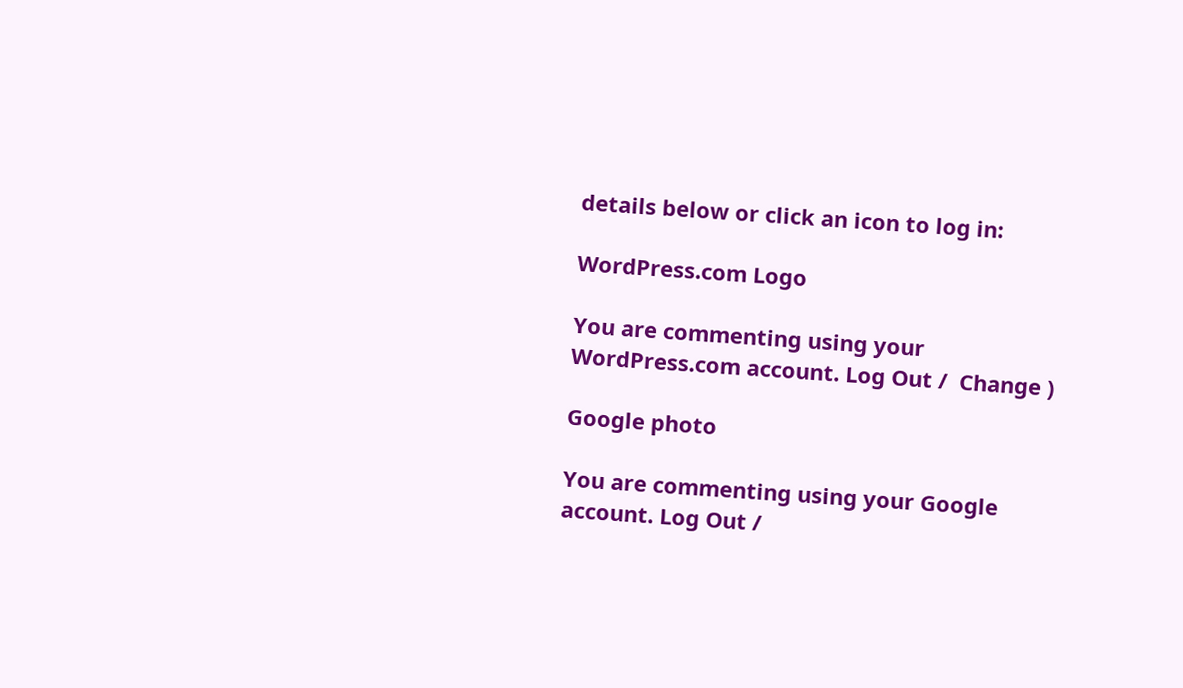details below or click an icon to log in:

WordPress.com Logo

You are commenting using your WordPress.com account. Log Out /  Change )

Google photo

You are commenting using your Google account. Log Out /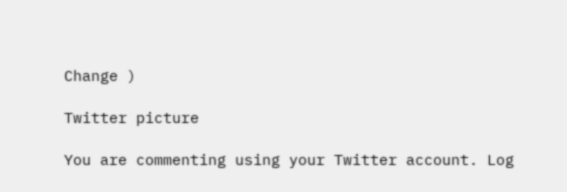Change )

Twitter picture

You are commenting using your Twitter account. Log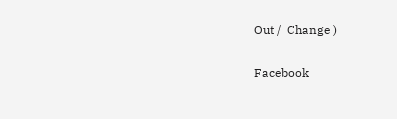Out /  Change )

Facebook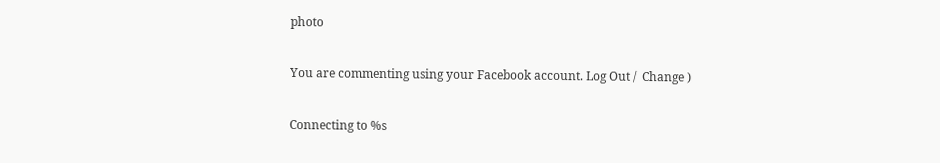photo

You are commenting using your Facebook account. Log Out /  Change )

Connecting to %s